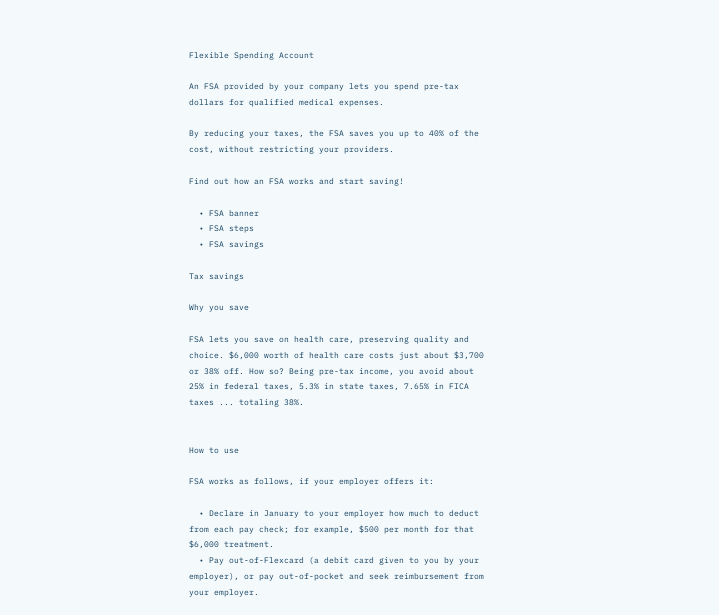Flexible Spending Account

An FSA provided by your company lets you spend pre-tax dollars for qualified medical expenses.

By reducing your taxes, the FSA saves you up to 40% of the cost, without restricting your providers.

Find out how an FSA works and start saving!

  • FSA banner
  • FSA steps
  • FSA savings

Tax savings

Why you save

FSA lets you save on health care, preserving quality and choice. $6,000 worth of health care costs just about $3,700 or 38% off. How so? Being pre-tax income, you avoid about 25% in federal taxes, 5.3% in state taxes, 7.65% in FICA taxes ... totaling 38%.


How to use

FSA works as follows, if your employer offers it:

  • Declare in January to your employer how much to deduct from each pay check; for example, $500 per month for that $6,000 treatment.
  • Pay out-of-Flexcard (a debit card given to you by your employer), or pay out-of-pocket and seek reimbursement from your employer.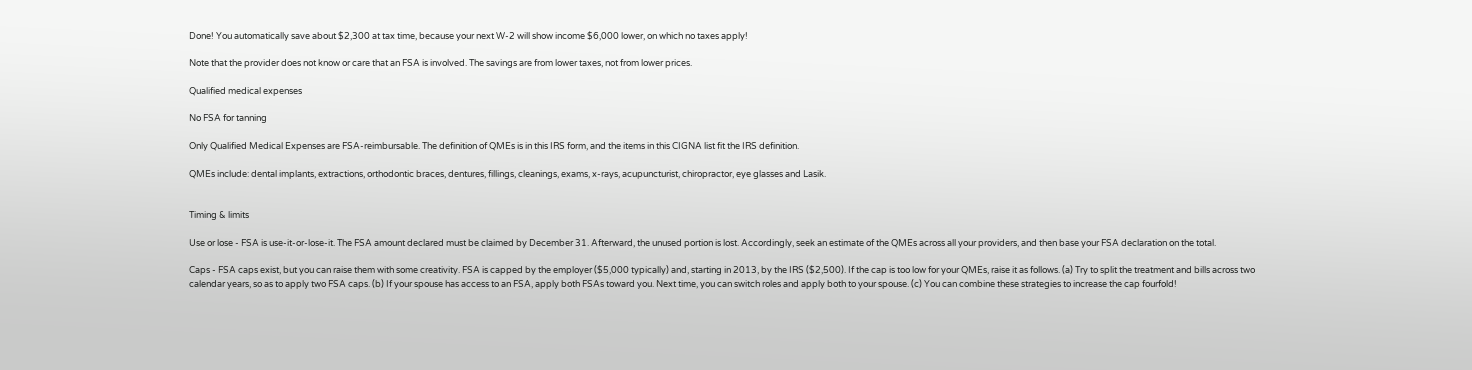Done! You automatically save about $2,300 at tax time, because your next W-2 will show income $6,000 lower, on which no taxes apply!

Note that the provider does not know or care that an FSA is involved. The savings are from lower taxes, not from lower prices.

Qualified medical expenses

No FSA for tanning

Only Qualified Medical Expenses are FSA-reimbursable. The definition of QMEs is in this IRS form, and the items in this CIGNA list fit the IRS definition.

QMEs include: dental implants, extractions, orthodontic braces, dentures, fillings, cleanings, exams, x-rays, acupuncturist, chiropractor, eye glasses and Lasik.


Timing & limits

Use or lose - FSA is use-it-or-lose-it. The FSA amount declared must be claimed by December 31. Afterward, the unused portion is lost. Accordingly, seek an estimate of the QMEs across all your providers, and then base your FSA declaration on the total.

Caps - FSA caps exist, but you can raise them with some creativity. FSA is capped by the employer ($5,000 typically) and, starting in 2013, by the IRS ($2,500). If the cap is too low for your QMEs, raise it as follows. (a) Try to split the treatment and bills across two calendar years, so as to apply two FSA caps. (b) If your spouse has access to an FSA, apply both FSAs toward you. Next time, you can switch roles and apply both to your spouse. (c) You can combine these strategies to increase the cap fourfold!